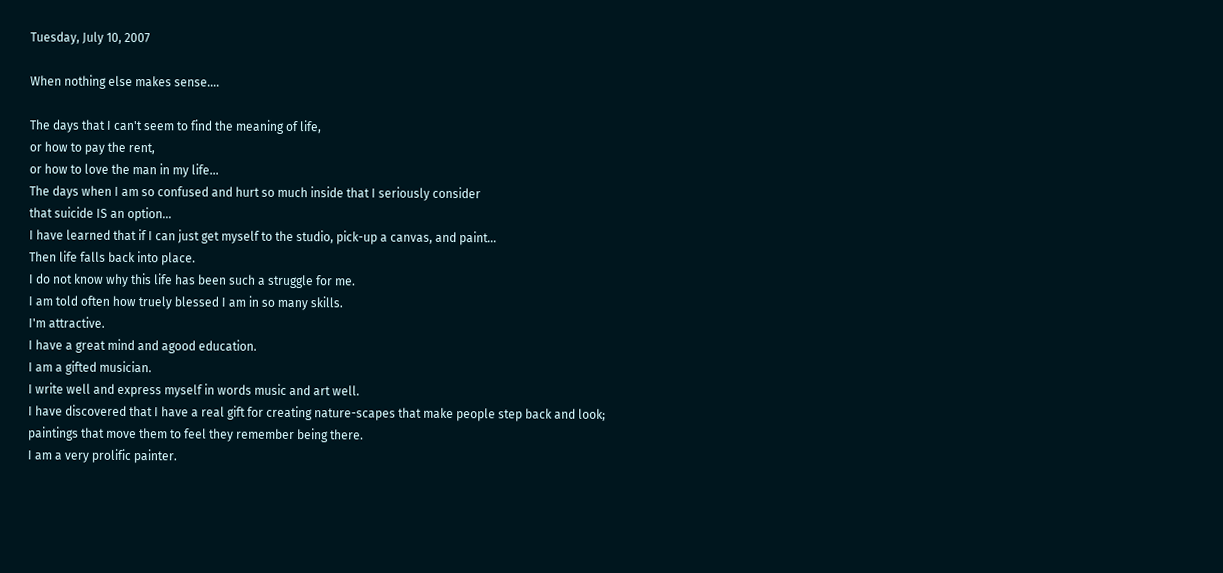Tuesday, July 10, 2007

When nothing else makes sense....

The days that I can't seem to find the meaning of life,
or how to pay the rent,
or how to love the man in my life...
The days when I am so confused and hurt so much inside that I seriously consider
that suicide IS an option...
I have learned that if I can just get myself to the studio, pick-up a canvas, and paint...
Then life falls back into place.
I do not know why this life has been such a struggle for me.
I am told often how truely blessed I am in so many skills.
I'm attractive.
I have a great mind and agood education.
I am a gifted musician.
I write well and express myself in words music and art well.
I have discovered that I have a real gift for creating nature-scapes that make people step back and look;
paintings that move them to feel they remember being there.
I am a very prolific painter.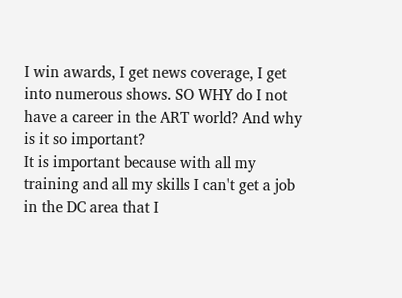I win awards, I get news coverage, I get into numerous shows. SO WHY do I not have a career in the ART world? And why is it so important?
It is important because with all my training and all my skills I can't get a job in the DC area that I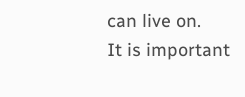can live on.
It is important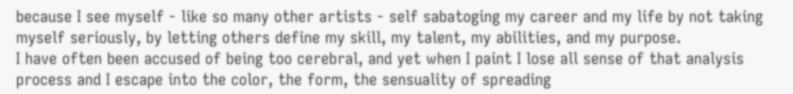because I see myself - like so many other artists - self sabatoging my career and my life by not taking myself seriously, by letting others define my skill, my talent, my abilities, and my purpose.
I have often been accused of being too cerebral, and yet when I paint I lose all sense of that analysis process and I escape into the color, the form, the sensuality of spreading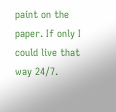paint on the paper. If only I could live that way 24/7.